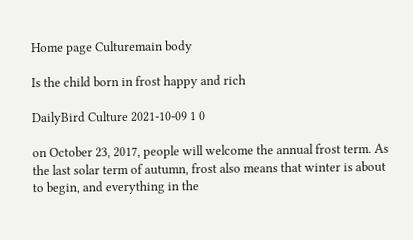Home page Culturemain body

Is the child born in frost happy and rich

DailyBird Culture 2021-10-09 1 0

on October 23, 2017, people will welcome the annual frost term. As the last solar term of autumn, frost also means that winter is about to begin, and everything in the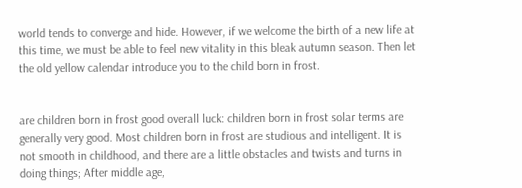world tends to converge and hide. However, if we welcome the birth of a new life at this time, we must be able to feel new vitality in this bleak autumn season. Then let the old yellow calendar introduce you to the child born in frost.


are children born in frost good overall luck: children born in frost solar terms are generally very good. Most children born in frost are studious and intelligent. It is not smooth in childhood, and there are a little obstacles and twists and turns in doing things; After middle age,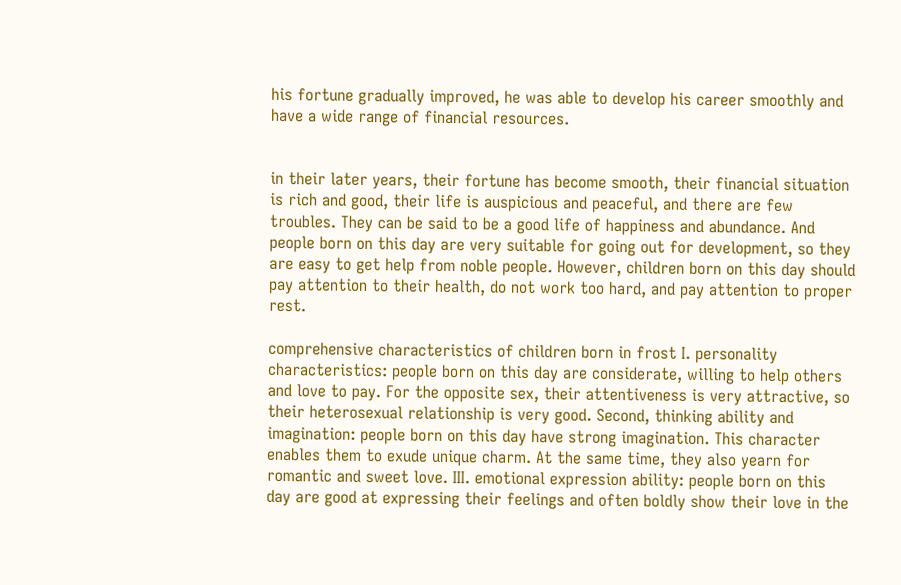his fortune gradually improved, he was able to develop his career smoothly and have a wide range of financial resources.


in their later years, their fortune has become smooth, their financial situation is rich and good, their life is auspicious and peaceful, and there are few troubles. They can be said to be a good life of happiness and abundance. And people born on this day are very suitable for going out for development, so they are easy to get help from noble people. However, children born on this day should pay attention to their health, do not work too hard, and pay attention to proper rest.

comprehensive characteristics of children born in frost I. personality characteristics: people born on this day are considerate, willing to help others and love to pay. For the opposite sex, their attentiveness is very attractive, so their heterosexual relationship is very good. Second, thinking ability and imagination: people born on this day have strong imagination. This character enables them to exude unique charm. At the same time, they also yearn for romantic and sweet love. III. emotional expression ability: people born on this day are good at expressing their feelings and often boldly show their love in the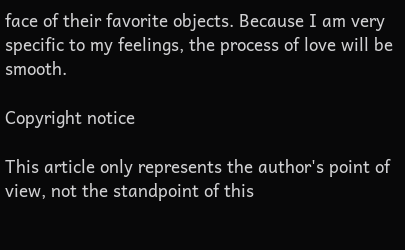face of their favorite objects. Because I am very specific to my feelings, the process of love will be smooth.

Copyright notice

This article only represents the author's point of view, not the standpoint of this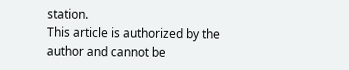station.
This article is authorized by the author and cannot be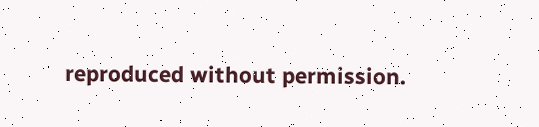reproduced without permission.